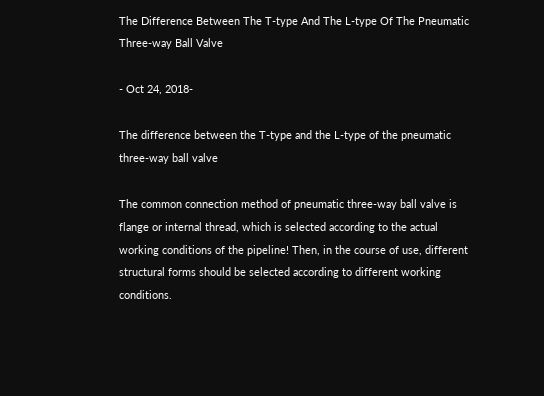The Difference Between The T-type And The L-type Of The Pneumatic Three-way Ball Valve

- Oct 24, 2018-

The difference between the T-type and the L-type of the pneumatic three-way ball valve

The common connection method of pneumatic three-way ball valve is flange or internal thread, which is selected according to the actual working conditions of the pipeline! Then, in the course of use, different structural forms should be selected according to different working conditions.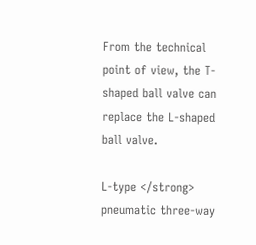From the technical point of view, the T-shaped ball valve can replace the L-shaped ball valve.

L-type </strong> pneumatic three-way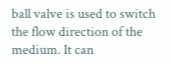ball valve is used to switch the flow direction of the medium. It can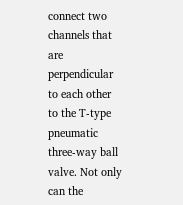connect two channels that are perpendicular to each other to the T-type pneumatic three-way ball valve. Not only can the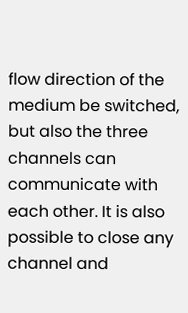flow direction of the medium be switched, but also the three channels can communicate with each other. It is also possible to close any channel and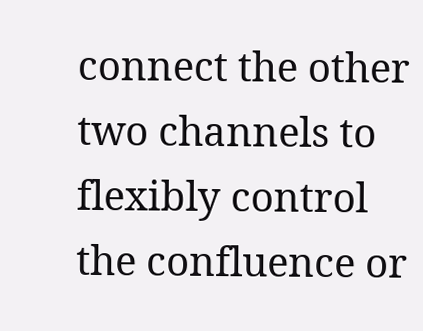connect the other two channels to flexibly control the confluence or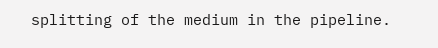splitting of the medium in the pipeline.